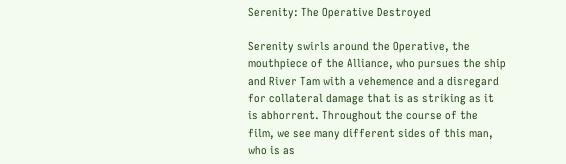Serenity: The Operative Destroyed

Serenity swirls around the Operative, the mouthpiece of the Alliance, who pursues the ship and River Tam with a vehemence and a disregard for collateral damage that is as striking as it is abhorrent. Throughout the course of the film, we see many different sides of this man, who is as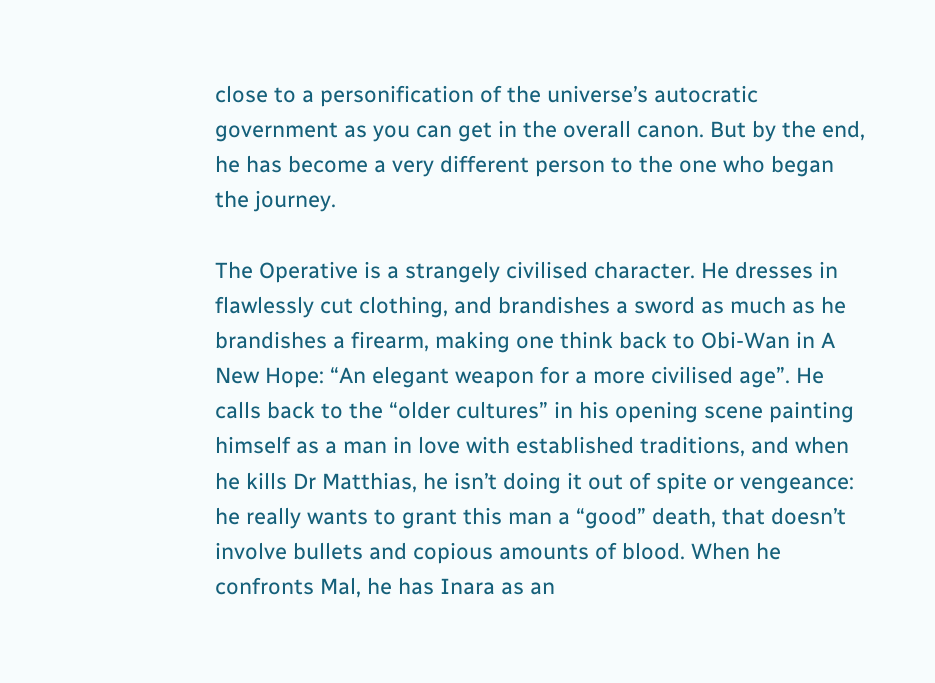close to a personification of the universe’s autocratic government as you can get in the overall canon. But by the end, he has become a very different person to the one who began the journey.

The Operative is a strangely civilised character. He dresses in flawlessly cut clothing, and brandishes a sword as much as he brandishes a firearm, making one think back to Obi-Wan in A New Hope: “An elegant weapon for a more civilised age”. He calls back to the “older cultures” in his opening scene painting himself as a man in love with established traditions, and when he kills Dr Matthias, he isn’t doing it out of spite or vengeance: he really wants to grant this man a “good” death, that doesn’t involve bullets and copious amounts of blood. When he confronts Mal, he has Inara as an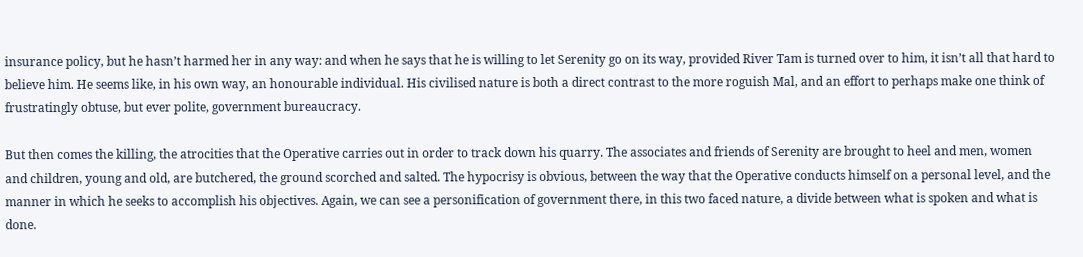insurance policy, but he hasn’t harmed her in any way: and when he says that he is willing to let Serenity go on its way, provided River Tam is turned over to him, it isn’t all that hard to believe him. He seems like, in his own way, an honourable individual. His civilised nature is both a direct contrast to the more roguish Mal, and an effort to perhaps make one think of frustratingly obtuse, but ever polite, government bureaucracy.

But then comes the killing, the atrocities that the Operative carries out in order to track down his quarry. The associates and friends of Serenity are brought to heel and men, women and children, young and old, are butchered, the ground scorched and salted. The hypocrisy is obvious, between the way that the Operative conducts himself on a personal level, and the manner in which he seeks to accomplish his objectives. Again, we can see a personification of government there, in this two faced nature, a divide between what is spoken and what is done.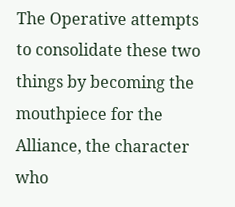The Operative attempts to consolidate these two things by becoming the mouthpiece for the Alliance, the character who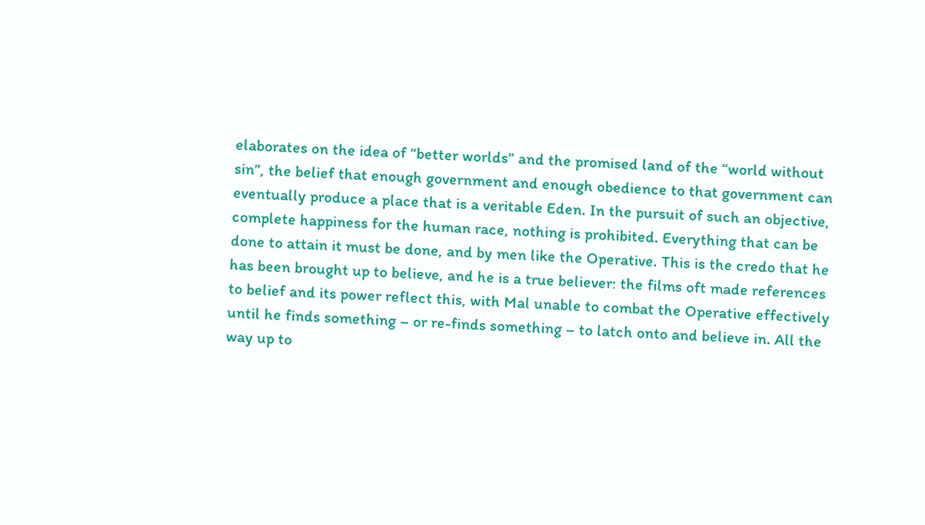elaborates on the idea of “better worlds” and the promised land of the “world without sin”, the belief that enough government and enough obedience to that government can eventually produce a place that is a veritable Eden. In the pursuit of such an objective, complete happiness for the human race, nothing is prohibited. Everything that can be done to attain it must be done, and by men like the Operative. This is the credo that he has been brought up to believe, and he is a true believer: the films oft made references to belief and its power reflect this, with Mal unable to combat the Operative effectively until he finds something – or re-finds something – to latch onto and believe in. All the way up to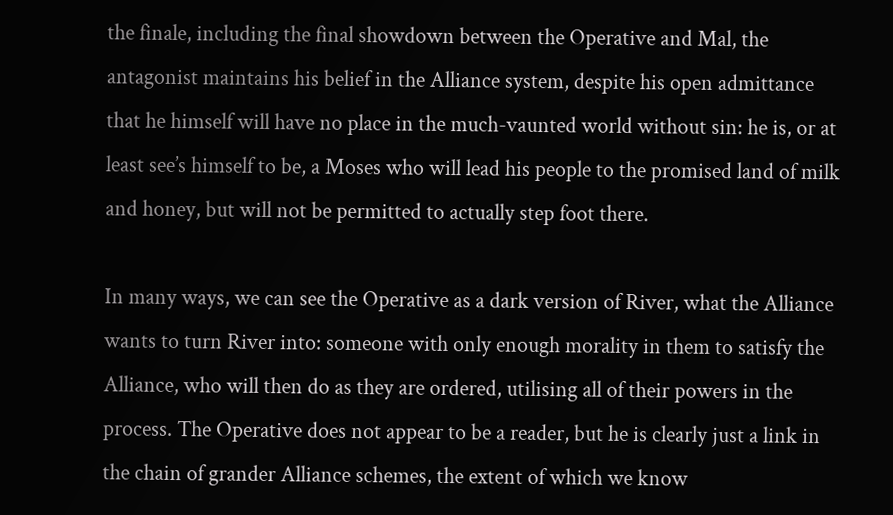the finale, including the final showdown between the Operative and Mal, the antagonist maintains his belief in the Alliance system, despite his open admittance that he himself will have no place in the much-vaunted world without sin: he is, or at least see’s himself to be, a Moses who will lead his people to the promised land of milk and honey, but will not be permitted to actually step foot there.

In many ways, we can see the Operative as a dark version of River, what the Alliance wants to turn River into: someone with only enough morality in them to satisfy the Alliance, who will then do as they are ordered, utilising all of their powers in the process. The Operative does not appear to be a reader, but he is clearly just a link in the chain of grander Alliance schemes, the extent of which we know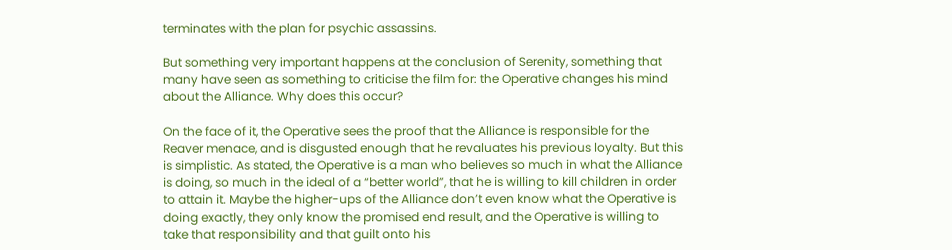terminates with the plan for psychic assassins.

But something very important happens at the conclusion of Serenity, something that many have seen as something to criticise the film for: the Operative changes his mind about the Alliance. Why does this occur?

On the face of it, the Operative sees the proof that the Alliance is responsible for the Reaver menace, and is disgusted enough that he revaluates his previous loyalty. But this is simplistic. As stated, the Operative is a man who believes so much in what the Alliance is doing, so much in the ideal of a “better world”, that he is willing to kill children in order to attain it. Maybe the higher-ups of the Alliance don’t even know what the Operative is doing exactly, they only know the promised end result, and the Operative is willing to take that responsibility and that guilt onto his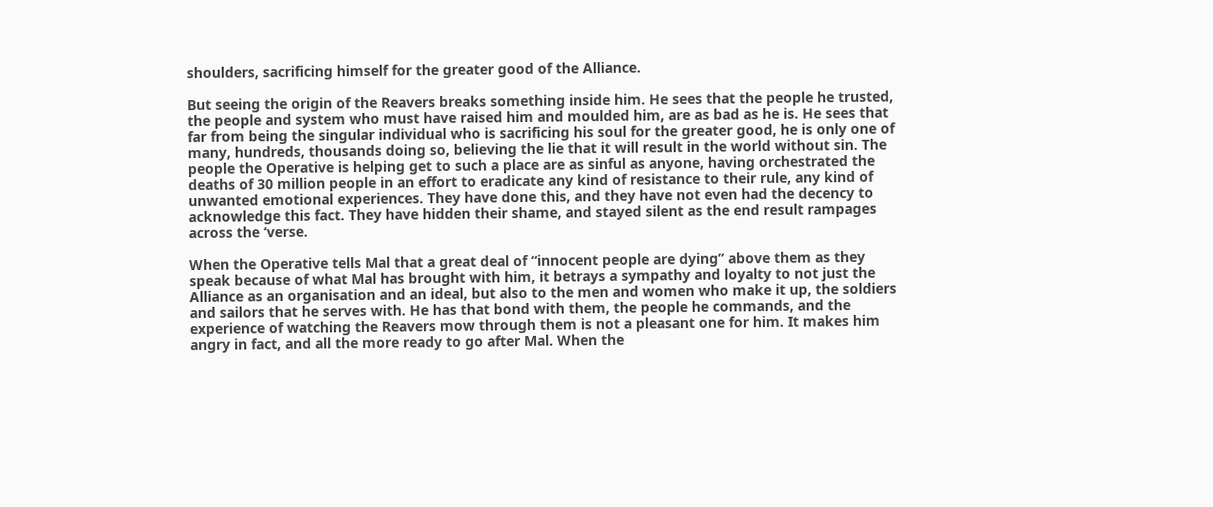shoulders, sacrificing himself for the greater good of the Alliance.

But seeing the origin of the Reavers breaks something inside him. He sees that the people he trusted, the people and system who must have raised him and moulded him, are as bad as he is. He sees that far from being the singular individual who is sacrificing his soul for the greater good, he is only one of many, hundreds, thousands doing so, believing the lie that it will result in the world without sin. The people the Operative is helping get to such a place are as sinful as anyone, having orchestrated the deaths of 30 million people in an effort to eradicate any kind of resistance to their rule, any kind of unwanted emotional experiences. They have done this, and they have not even had the decency to acknowledge this fact. They have hidden their shame, and stayed silent as the end result rampages across the ‘verse.

When the Operative tells Mal that a great deal of “innocent people are dying” above them as they speak because of what Mal has brought with him, it betrays a sympathy and loyalty to not just the Alliance as an organisation and an ideal, but also to the men and women who make it up, the soldiers and sailors that he serves with. He has that bond with them, the people he commands, and the experience of watching the Reavers mow through them is not a pleasant one for him. It makes him angry in fact, and all the more ready to go after Mal. When the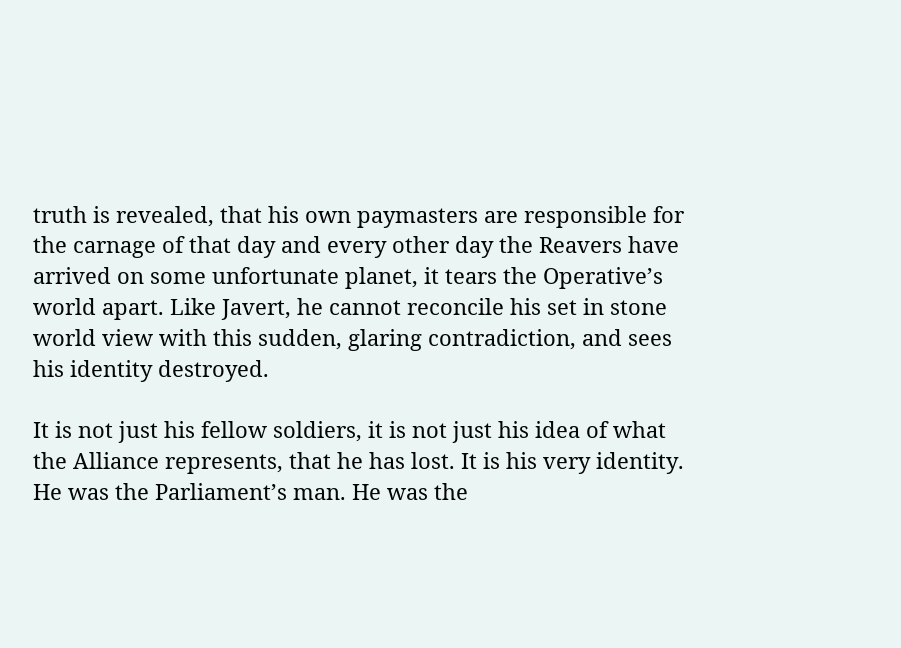truth is revealed, that his own paymasters are responsible for the carnage of that day and every other day the Reavers have arrived on some unfortunate planet, it tears the Operative’s world apart. Like Javert, he cannot reconcile his set in stone world view with this sudden, glaring contradiction, and sees his identity destroyed.

It is not just his fellow soldiers, it is not just his idea of what the Alliance represents, that he has lost. It is his very identity. He was the Parliament’s man. He was the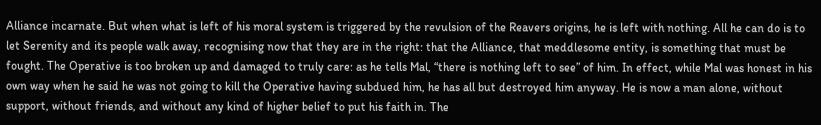Alliance incarnate. But when what is left of his moral system is triggered by the revulsion of the Reavers origins, he is left with nothing. All he can do is to let Serenity and its people walk away, recognising now that they are in the right: that the Alliance, that meddlesome entity, is something that must be fought. The Operative is too broken up and damaged to truly care: as he tells Mal, “there is nothing left to see” of him. In effect, while Mal was honest in his own way when he said he was not going to kill the Operative having subdued him, he has all but destroyed him anyway. He is now a man alone, without support, without friends, and without any kind of higher belief to put his faith in. The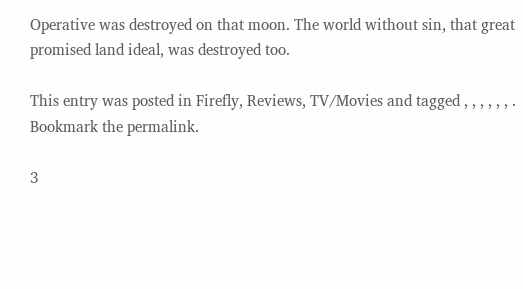Operative was destroyed on that moon. The world without sin, that great promised land ideal, was destroyed too.

This entry was posted in Firefly, Reviews, TV/Movies and tagged , , , , , , . Bookmark the permalink.

3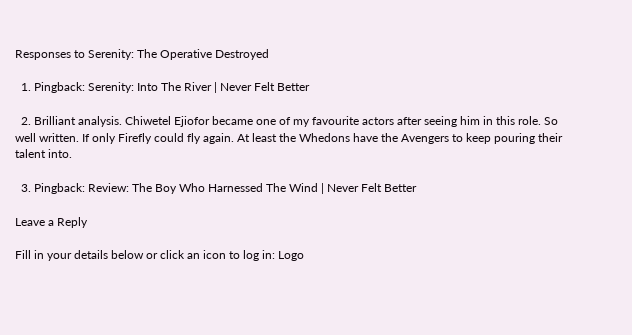Responses to Serenity: The Operative Destroyed

  1. Pingback: Serenity: Into The River | Never Felt Better

  2. Brilliant analysis. Chiwetel Ejiofor became one of my favourite actors after seeing him in this role. So well written. If only Firefly could fly again. At least the Whedons have the Avengers to keep pouring their talent into.

  3. Pingback: Review: The Boy Who Harnessed The Wind | Never Felt Better

Leave a Reply

Fill in your details below or click an icon to log in: Logo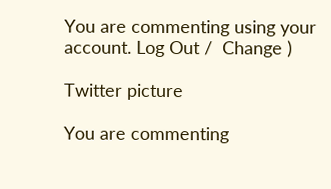You are commenting using your account. Log Out /  Change )

Twitter picture

You are commenting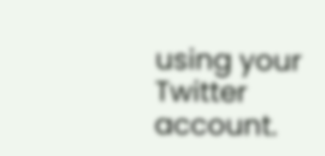using your Twitter account.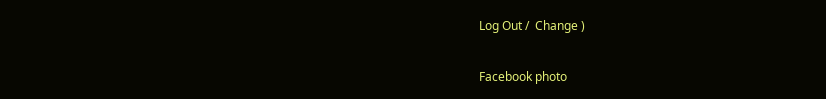Log Out /  Change )

Facebook photo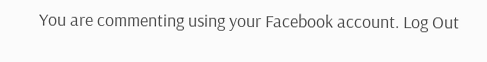You are commenting using your Facebook account. Log Out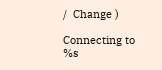/  Change )

Connecting to %s